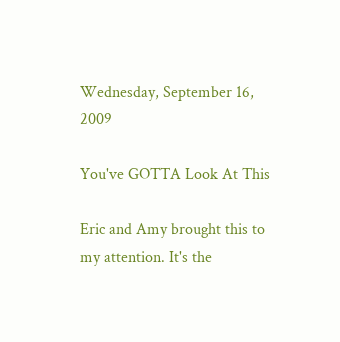Wednesday, September 16, 2009

You've GOTTA Look At This

Eric and Amy brought this to my attention. It's the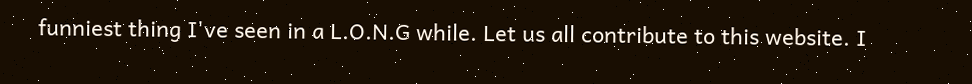funniest thing I've seen in a L.O.N.G while. Let us all contribute to this website. I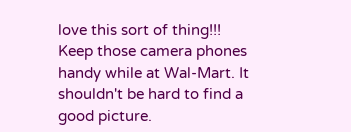love this sort of thing!!! Keep those camera phones handy while at Wal-Mart. It shouldn't be hard to find a good picture.